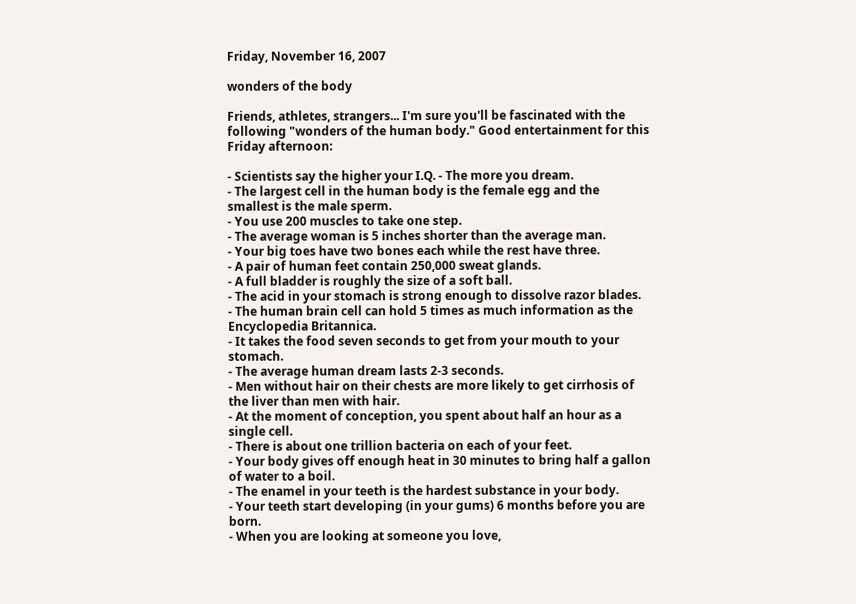Friday, November 16, 2007

wonders of the body

Friends, athletes, strangers... I'm sure you'll be fascinated with the following "wonders of the human body." Good entertainment for this Friday afternoon:

- Scientists say the higher your I.Q. - The more you dream.
- The largest cell in the human body is the female egg and the smallest is the male sperm.
- You use 200 muscles to take one step.
- The average woman is 5 inches shorter than the average man.
- Your big toes have two bones each while the rest have three.
- A pair of human feet contain 250,000 sweat glands.
- A full bladder is roughly the size of a soft ball.
- The acid in your stomach is strong enough to dissolve razor blades.
- The human brain cell can hold 5 times as much information as the Encyclopedia Britannica.
- It takes the food seven seconds to get from your mouth to your stomach.
- The average human dream lasts 2-3 seconds.
- Men without hair on their chests are more likely to get cirrhosis of the liver than men with hair.
- At the moment of conception, you spent about half an hour as a single cell.
- There is about one trillion bacteria on each of your feet.
- Your body gives off enough heat in 30 minutes to bring half a gallon of water to a boil.
- The enamel in your teeth is the hardest substance in your body.
- Your teeth start developing (in your gums) 6 months before you are born.
- When you are looking at someone you love,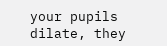your pupils dilate, they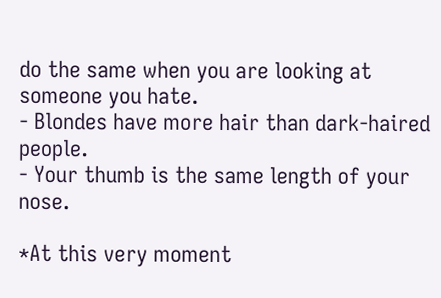do the same when you are looking at someone you hate.
- Blondes have more hair than dark-haired people.
- Your thumb is the same length of your nose.

*At this very moment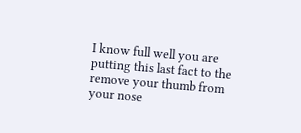I know full well you are putting this last fact to the remove your thumb from your nose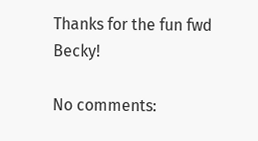Thanks for the fun fwd Becky!

No comments: